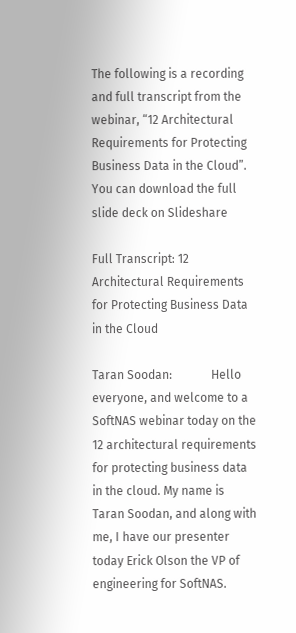The following is a recording and full transcript from the webinar, “12 Architectural Requirements for Protecting Business Data in the Cloud”. You can download the full slide deck on Slideshare

Full Transcript: 12 Architectural Requirements for Protecting Business Data in the Cloud

Taran Soodan:             Hello everyone, and welcome to a SoftNAS webinar today on the 12 architectural requirements for protecting business data in the cloud. My name is Taran Soodan, and along with me, I have our presenter today Erick Olson the VP of engineering for SoftNAS.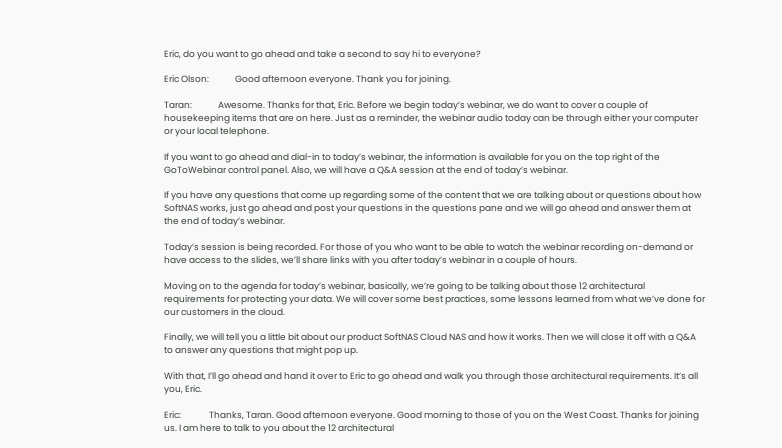Eric, do you want to go ahead and take a second to say hi to everyone?

Eric Olson:             Good afternoon everyone. Thank you for joining.

Taran:             Awesome. Thanks for that, Eric. Before we begin today’s webinar, we do want to cover a couple of housekeeping items that are on here. Just as a reminder, the webinar audio today can be through either your computer or your local telephone.

If you want to go ahead and dial-in to today’s webinar, the information is available for you on the top right of the GoToWebinar control panel. Also, we will have a Q&A session at the end of today’s webinar.

If you have any questions that come up regarding some of the content that we are talking about or questions about how SoftNAS works, just go ahead and post your questions in the questions pane and we will go ahead and answer them at the end of today’s webinar.

Today’s session is being recorded. For those of you who want to be able to watch the webinar recording on-demand or have access to the slides, we’ll share links with you after today’s webinar in a couple of hours.

Moving on to the agenda for today’s webinar, basically, we’re going to be talking about those 12 architectural requirements for protecting your data. We will cover some best practices, some lessons learned from what we’ve done for our customers in the cloud.

Finally, we will tell you a little bit about our product SoftNAS Cloud NAS and how it works. Then we will close it off with a Q&A to answer any questions that might pop up.

With that, I’ll go ahead and hand it over to Eric to go ahead and walk you through those architectural requirements. It’s all you, Eric.

Eric:              Thanks, Taran. Good afternoon everyone. Good morning to those of you on the West Coast. Thanks for joining us. I am here to talk to you about the 12 architectural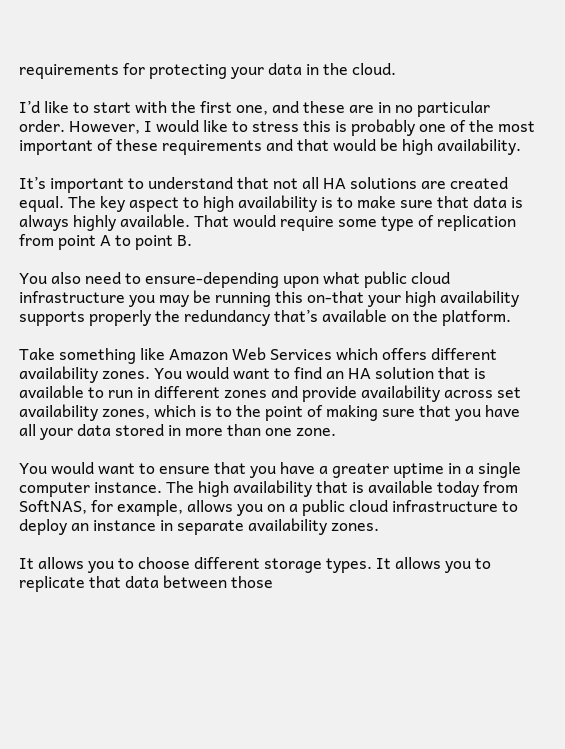requirements for protecting your data in the cloud.

I’d like to start with the first one, and these are in no particular order. However, I would like to stress this is probably one of the most important of these requirements and that would be high availability.

It’s important to understand that not all HA solutions are created equal. The key aspect to high availability is to make sure that data is always highly available. That would require some type of replication from point A to point B.

You also need to ensure-depending upon what public cloud infrastructure you may be running this on-that your high availability supports properly the redundancy that’s available on the platform.

Take something like Amazon Web Services which offers different availability zones. You would want to find an HA solution that is available to run in different zones and provide availability across set availability zones, which is to the point of making sure that you have all your data stored in more than one zone.

You would want to ensure that you have a greater uptime in a single computer instance. The high availability that is available today from SoftNAS, for example, allows you on a public cloud infrastructure to deploy an instance in separate availability zones.

It allows you to choose different storage types. It allows you to replicate that data between those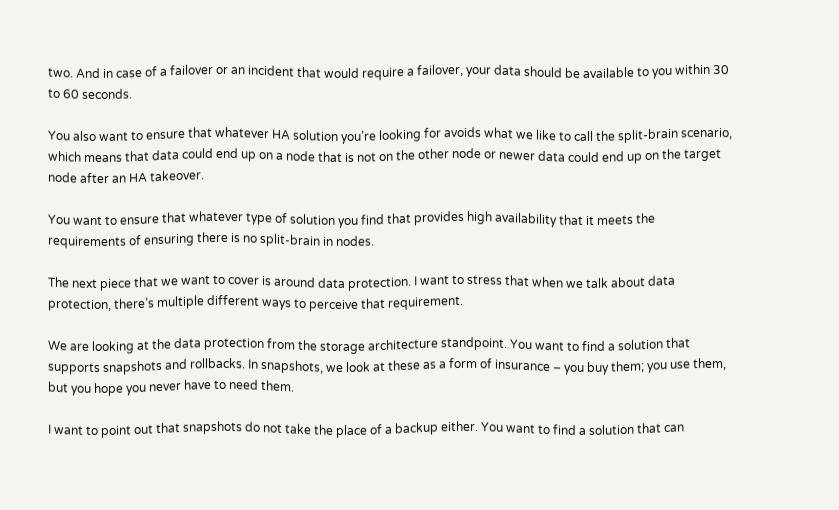two. And in case of a failover or an incident that would require a failover, your data should be available to you within 30 to 60 seconds.

You also want to ensure that whatever HA solution you’re looking for avoids what we like to call the split-brain scenario, which means that data could end up on a node that is not on the other node or newer data could end up on the target node after an HA takeover.

You want to ensure that whatever type of solution you find that provides high availability that it meets the requirements of ensuring there is no split-brain in nodes.

The next piece that we want to cover is around data protection. I want to stress that when we talk about data protection, there’s multiple different ways to perceive that requirement.

We are looking at the data protection from the storage architecture standpoint. You want to find a solution that supports snapshots and rollbacks. In snapshots, we look at these as a form of insurance – you buy them; you use them, but you hope you never have to need them.

I want to point out that snapshots do not take the place of a backup either. You want to find a solution that can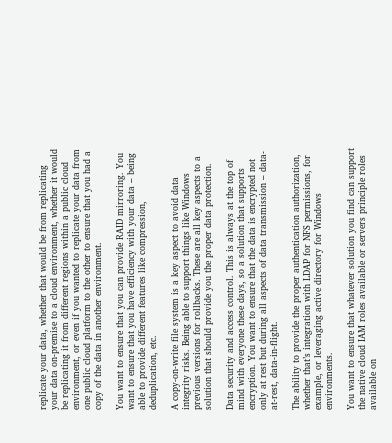replicate your data, whether that would be from replicating your data on-premise to a cloud environment, whether it would be replicating it from different regions within a public cloud environment, or even if you wanted to replicate your data from one public cloud platform to the other to ensure that you had a copy of the data in another environment.

You want to ensure that you can provide RAID mirroring. You want to ensure that you have efficiency with your data – being able to provide different features like compression, deduplication, etc.

A copy-on-write file system is a key aspect to avoid data integrity risks. Being able to support things like Windows previous versions for rollbacks. These are all key aspects to a solution that should provide you the proper data protection.

Data security and access control. This is always at the top of mind with everyone these days, so a solution that supports encryption. You want to ensure that the data is encrypted not only at rest but during all aspects of data transmission – data-at-rest, data-in-flight.

The ability to provide the proper authentication authorization, whether that’s integration with LDAP for NFS permissions, for example, or leveraging active directory for Windows environments.

You want to ensure that whatever solution you find can support the native cloud IAM roles available or servers principle roles available on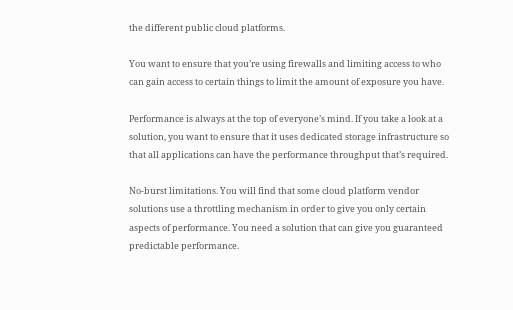the different public cloud platforms.

You want to ensure that you’re using firewalls and limiting access to who can gain access to certain things to limit the amount of exposure you have.

Performance is always at the top of everyone’s mind. If you take a look at a solution, you want to ensure that it uses dedicated storage infrastructure so that all applications can have the performance throughput that’s required.

No-burst limitations. You will find that some cloud platform vendor solutions use a throttling mechanism in order to give you only certain aspects of performance. You need a solution that can give you guaranteed predictable performance.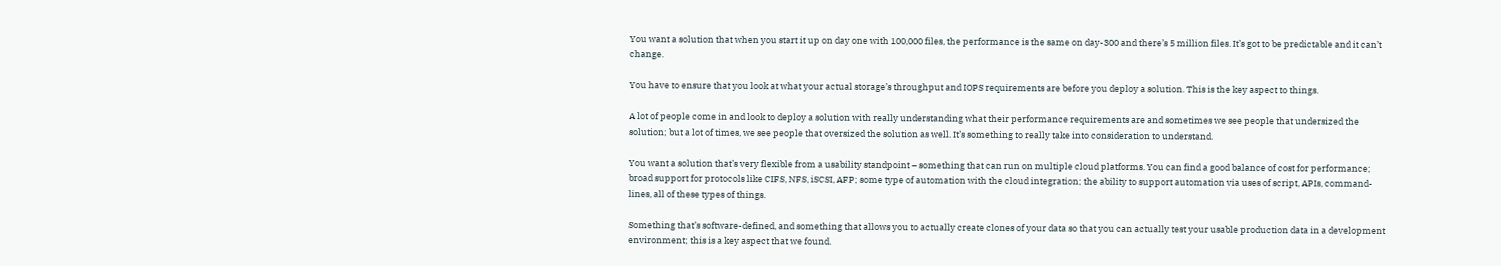You want a solution that when you start it up on day one with 100,000 files, the performance is the same on day-300 and there’s 5 million files. It’s got to be predictable and it can’t change.

You have to ensure that you look at what your actual storage’s throughput and IOPS requirements are before you deploy a solution. This is the key aspect to things.

A lot of people come in and look to deploy a solution with really understanding what their performance requirements are and sometimes we see people that undersized the solution; but a lot of times, we see people that oversized the solution as well. It’s something to really take into consideration to understand.

You want a solution that’s very flexible from a usability standpoint – something that can run on multiple cloud platforms. You can find a good balance of cost for performance; broad support for protocols like CIFS, NFS, iSCSI, AFP; some type of automation with the cloud integration; the ability to support automation via uses of script, APIs, command-lines, all of these types of things.

Something that’s software-defined, and something that allows you to actually create clones of your data so that you can actually test your usable production data in a development environment; this is a key aspect that we found.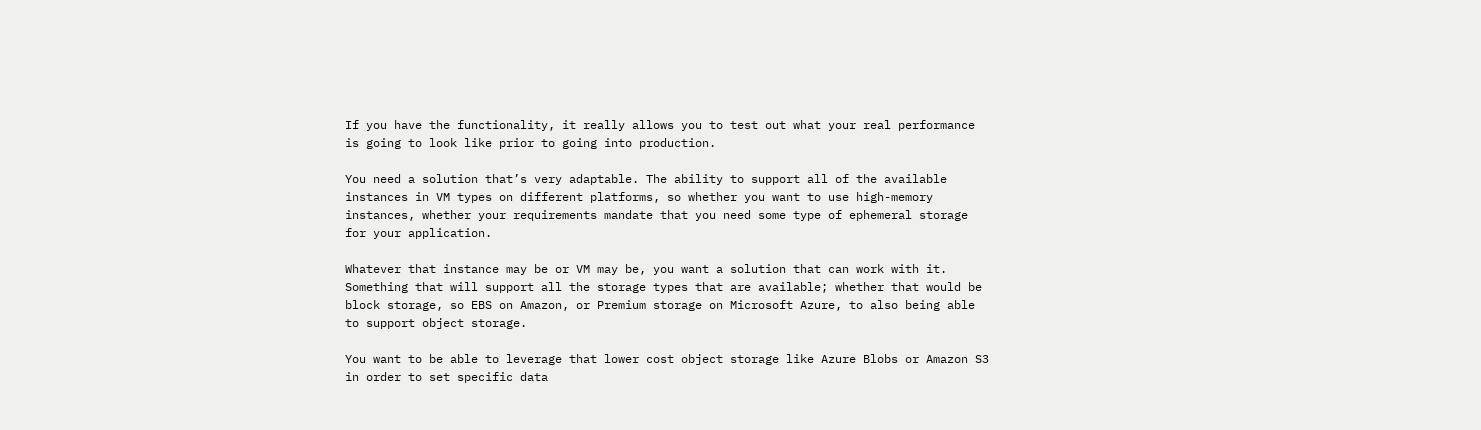If you have the functionality, it really allows you to test out what your real performance is going to look like prior to going into production.

You need a solution that’s very adaptable. The ability to support all of the available instances in VM types on different platforms, so whether you want to use high-memory instances, whether your requirements mandate that you need some type of ephemeral storage for your application.

Whatever that instance may be or VM may be, you want a solution that can work with it. Something that will support all the storage types that are available; whether that would be block storage, so EBS on Amazon, or Premium storage on Microsoft Azure, to also being able to support object storage.

You want to be able to leverage that lower cost object storage like Azure Blobs or Amazon S3 in order to set specific data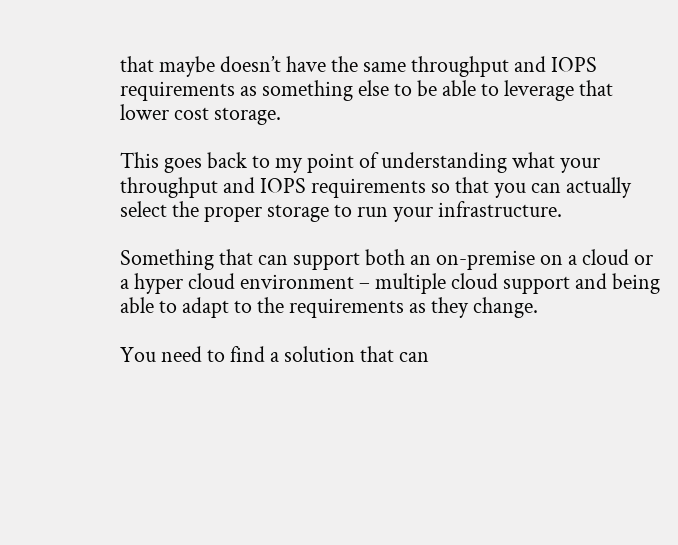that maybe doesn’t have the same throughput and IOPS requirements as something else to be able to leverage that lower cost storage.

This goes back to my point of understanding what your throughput and IOPS requirements so that you can actually select the proper storage to run your infrastructure.

Something that can support both an on-premise on a cloud or a hyper cloud environment – multiple cloud support and being able to adapt to the requirements as they change.

You need to find a solution that can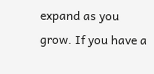expand as you grow. If you have a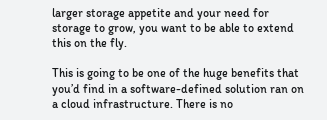larger storage appetite and your need for storage to grow, you want to be able to extend this on the fly.

This is going to be one of the huge benefits that you’d find in a software-defined solution ran on a cloud infrastructure. There is no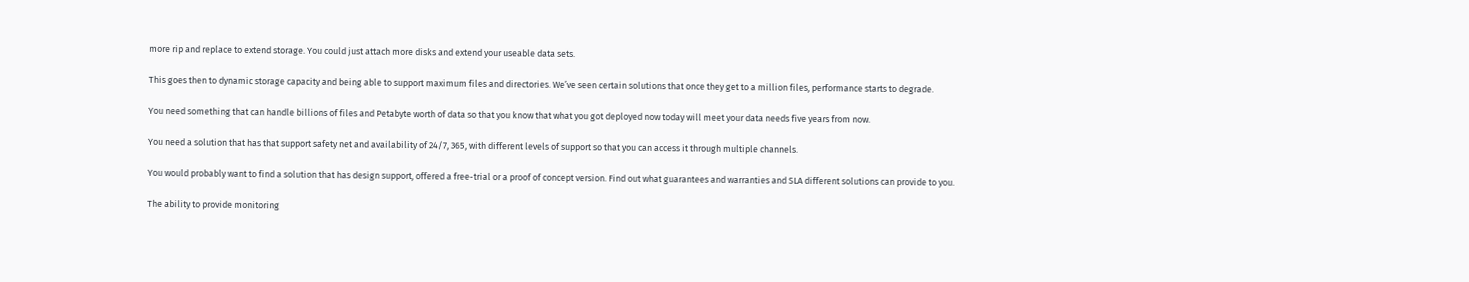more rip and replace to extend storage. You could just attach more disks and extend your useable data sets.

This goes then to dynamic storage capacity and being able to support maximum files and directories. We’ve seen certain solutions that once they get to a million files, performance starts to degrade.

You need something that can handle billions of files and Petabyte worth of data so that you know that what you got deployed now today will meet your data needs five years from now.

You need a solution that has that support safety net and availability of 24/7, 365, with different levels of support so that you can access it through multiple channels.

You would probably want to find a solution that has design support, offered a free-trial or a proof of concept version. Find out what guarantees and warranties and SLA different solutions can provide to you.

The ability to provide monitoring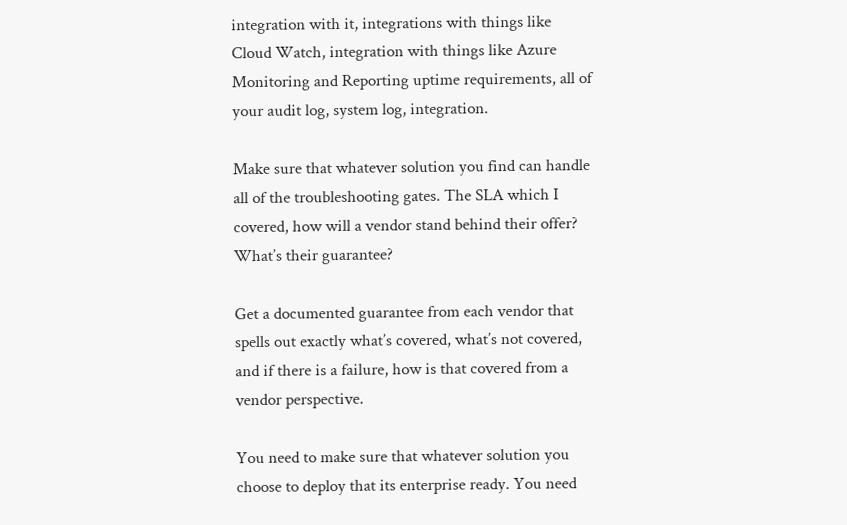integration with it, integrations with things like Cloud Watch, integration with things like Azure Monitoring and Reporting uptime requirements, all of your audit log, system log, integration.

Make sure that whatever solution you find can handle all of the troubleshooting gates. The SLA which I covered, how will a vendor stand behind their offer? What’s their guarantee?

Get a documented guarantee from each vendor that spells out exactly what’s covered, what’s not covered, and if there is a failure, how is that covered from a vendor perspective.

You need to make sure that whatever solution you choose to deploy that its enterprise ready. You need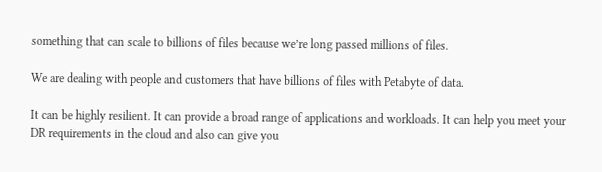something that can scale to billions of files because we’re long passed millions of files.

We are dealing with people and customers that have billions of files with Petabyte of data.

It can be highly resilient. It can provide a broad range of applications and workloads. It can help you meet your DR requirements in the cloud and also can give you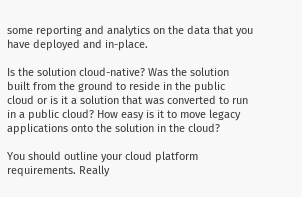some reporting and analytics on the data that you have deployed and in-place.

Is the solution cloud-native? Was the solution built from the ground to reside in the public cloud or is it a solution that was converted to run in a public cloud? How easy is it to move legacy applications onto the solution in the cloud?

You should outline your cloud platform requirements. Really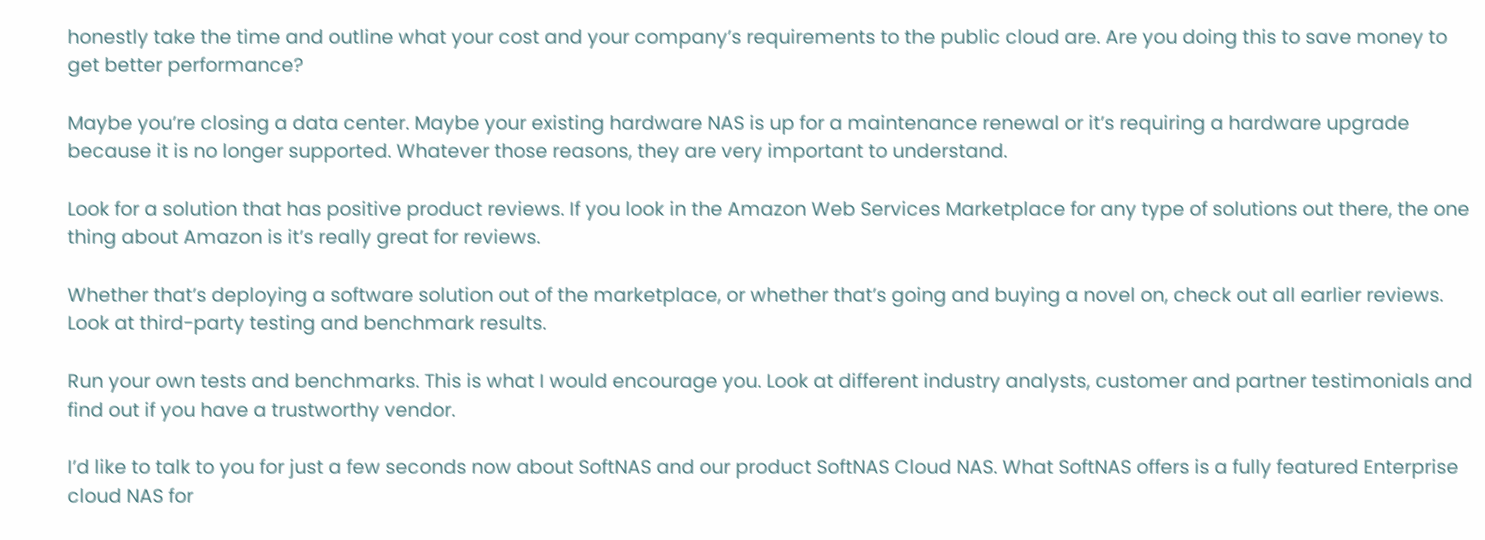honestly take the time and outline what your cost and your company’s requirements to the public cloud are. Are you doing this to save money to get better performance?

Maybe you’re closing a data center. Maybe your existing hardware NAS is up for a maintenance renewal or it’s requiring a hardware upgrade because it is no longer supported. Whatever those reasons, they are very important to understand.

Look for a solution that has positive product reviews. If you look in the Amazon Web Services Marketplace for any type of solutions out there, the one thing about Amazon is it’s really great for reviews.

Whether that’s deploying a software solution out of the marketplace, or whether that’s going and buying a novel on, check out all earlier reviews. Look at third-party testing and benchmark results.

Run your own tests and benchmarks. This is what I would encourage you. Look at different industry analysts, customer and partner testimonials and find out if you have a trustworthy vendor.

I’d like to talk to you for just a few seconds now about SoftNAS and our product SoftNAS Cloud NAS. What SoftNAS offers is a fully featured Enterprise cloud NAS for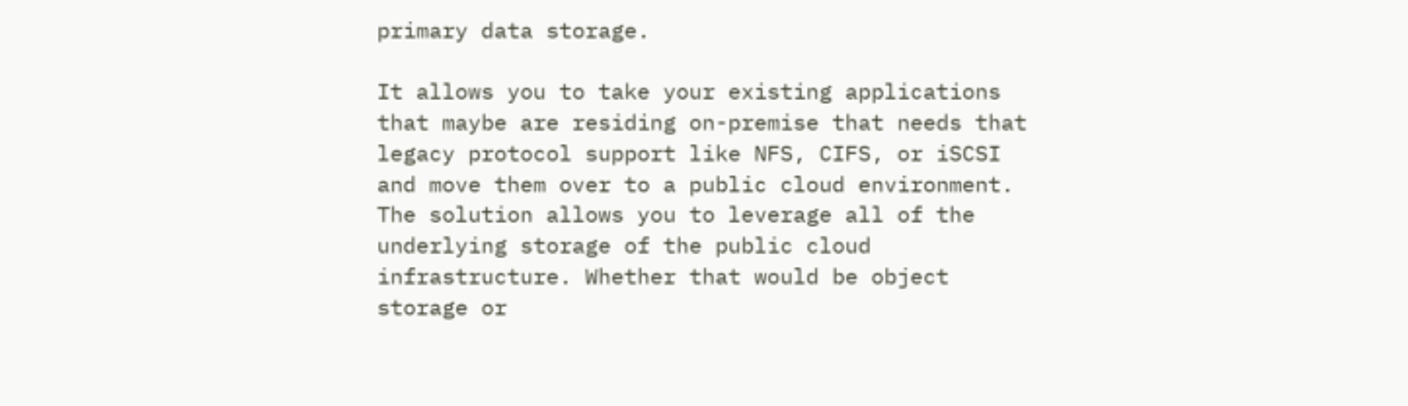primary data storage.

It allows you to take your existing applications that maybe are residing on-premise that needs that legacy protocol support like NFS, CIFS, or iSCSI and move them over to a public cloud environment.
The solution allows you to leverage all of the underlying storage of the public cloud infrastructure. Whether that would be object storage or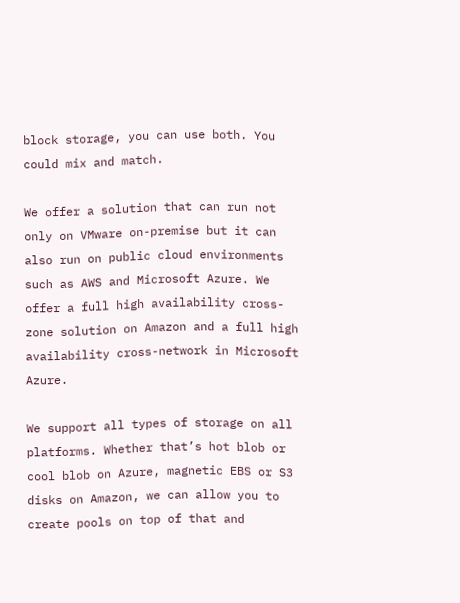block storage, you can use both. You could mix and match.

We offer a solution that can run not only on VMware on-premise but it can also run on public cloud environments such as AWS and Microsoft Azure. We offer a full high availability cross-zone solution on Amazon and a full high availability cross-network in Microsoft Azure.

We support all types of storage on all platforms. Whether that’s hot blob or cool blob on Azure, magnetic EBS or S3 disks on Amazon, we can allow you to create pools on top of that and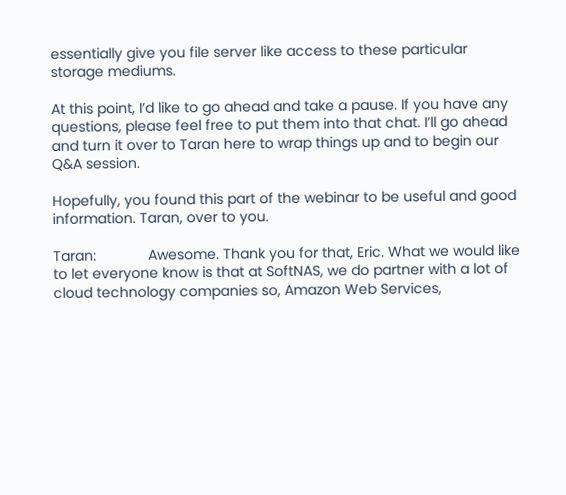essentially give you file server like access to these particular storage mediums.

At this point, I’d like to go ahead and take a pause. If you have any questions, please feel free to put them into that chat. I’ll go ahead and turn it over to Taran here to wrap things up and to begin our Q&A session.

Hopefully, you found this part of the webinar to be useful and good information. Taran, over to you.

Taran:             Awesome. Thank you for that, Eric. What we would like to let everyone know is that at SoftNAS, we do partner with a lot of cloud technology companies so, Amazon Web Services,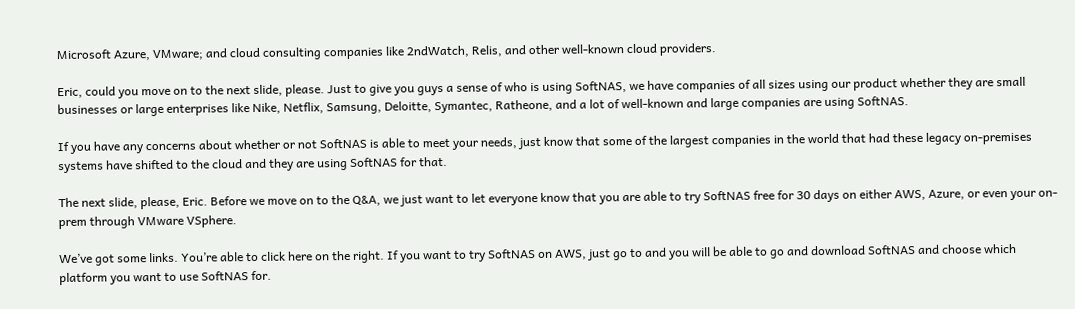Microsoft Azure, VMware; and cloud consulting companies like 2ndWatch, Relis, and other well-known cloud providers.

Eric, could you move on to the next slide, please. Just to give you guys a sense of who is using SoftNAS, we have companies of all sizes using our product whether they are small businesses or large enterprises like Nike, Netflix, Samsung, Deloitte, Symantec, Ratheone, and a lot of well-known and large companies are using SoftNAS.

If you have any concerns about whether or not SoftNAS is able to meet your needs, just know that some of the largest companies in the world that had these legacy on-premises systems have shifted to the cloud and they are using SoftNAS for that.

The next slide, please, Eric. Before we move on to the Q&A, we just want to let everyone know that you are able to try SoftNAS free for 30 days on either AWS, Azure, or even your on-prem through VMware VSphere.

We’ve got some links. You’re able to click here on the right. If you want to try SoftNAS on AWS, just go to and you will be able to go and download SoftNAS and choose which platform you want to use SoftNAS for.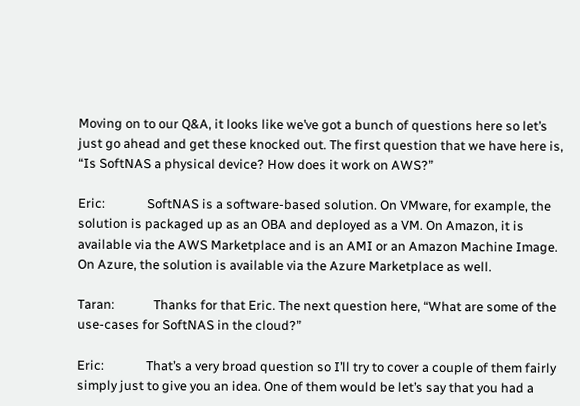Moving on to our Q&A, it looks like we’ve got a bunch of questions here so let’s just go ahead and get these knocked out. The first question that we have here is, “Is SoftNAS a physical device? How does it work on AWS?”

Eric:              SoftNAS is a software-based solution. On VMware, for example, the solution is packaged up as an OBA and deployed as a VM. On Amazon, it is available via the AWS Marketplace and is an AMI or an Amazon Machine Image. On Azure, the solution is available via the Azure Marketplace as well.

Taran:             Thanks for that Eric. The next question here, “What are some of the use-cases for SoftNAS in the cloud?”

Eric:              That’s a very broad question so I’ll try to cover a couple of them fairly simply just to give you an idea. One of them would be let’s say that you had a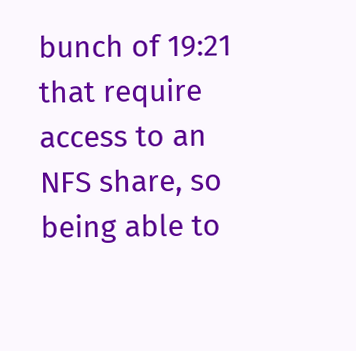bunch of 19:21 that require access to an NFS share, so being able to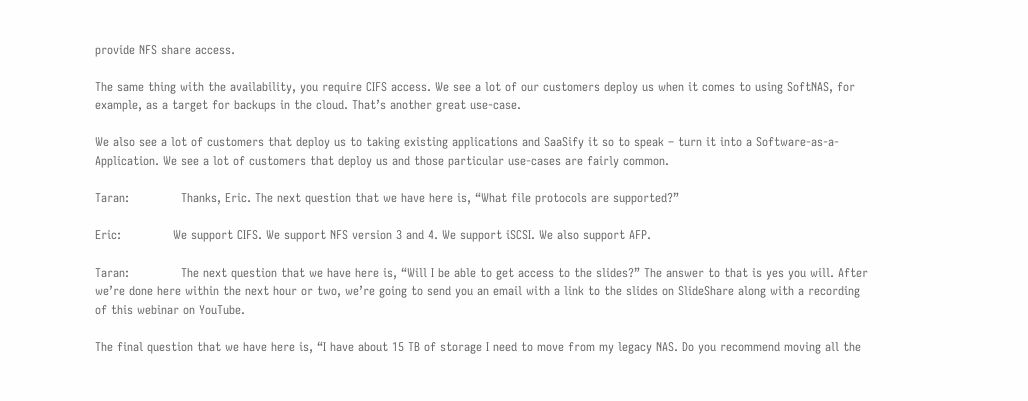provide NFS share access.

The same thing with the availability, you require CIFS access. We see a lot of our customers deploy us when it comes to using SoftNAS, for example, as a target for backups in the cloud. That’s another great use-case.

We also see a lot of customers that deploy us to taking existing applications and SaaSify it so to speak – turn it into a Software-as-a-Application. We see a lot of customers that deploy us and those particular use-cases are fairly common.

Taran:             Thanks, Eric. The next question that we have here is, “What file protocols are supported?”

Eric:             We support CIFS. We support NFS version 3 and 4. We support iSCSI. We also support AFP.

Taran:             The next question that we have here is, “Will I be able to get access to the slides?” The answer to that is yes you will. After we’re done here within the next hour or two, we’re going to send you an email with a link to the slides on SlideShare along with a recording of this webinar on YouTube.

The final question that we have here is, “I have about 15 TB of storage I need to move from my legacy NAS. Do you recommend moving all the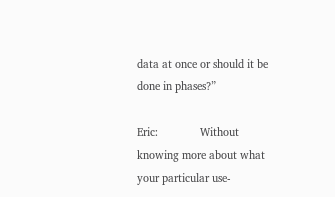data at once or should it be done in phases?”

Eric:              Without knowing more about what your particular use-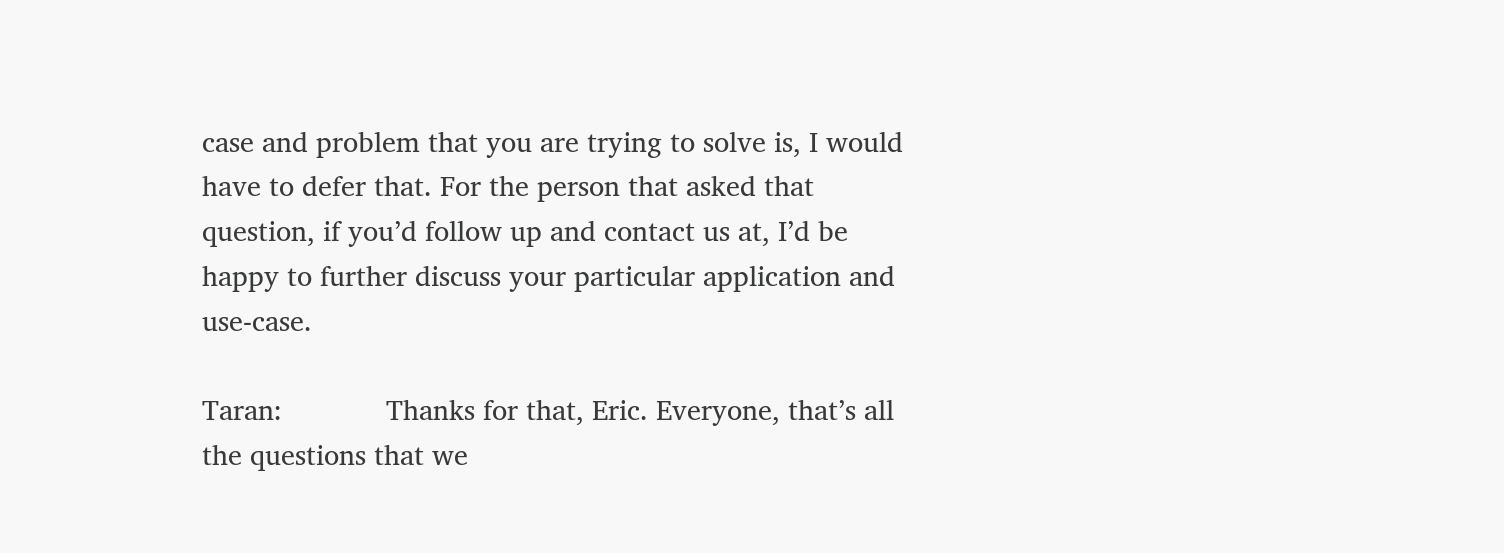case and problem that you are trying to solve is, I would have to defer that. For the person that asked that question, if you’d follow up and contact us at, I’d be happy to further discuss your particular application and use-case.

Taran:             Thanks for that, Eric. Everyone, that’s all the questions that we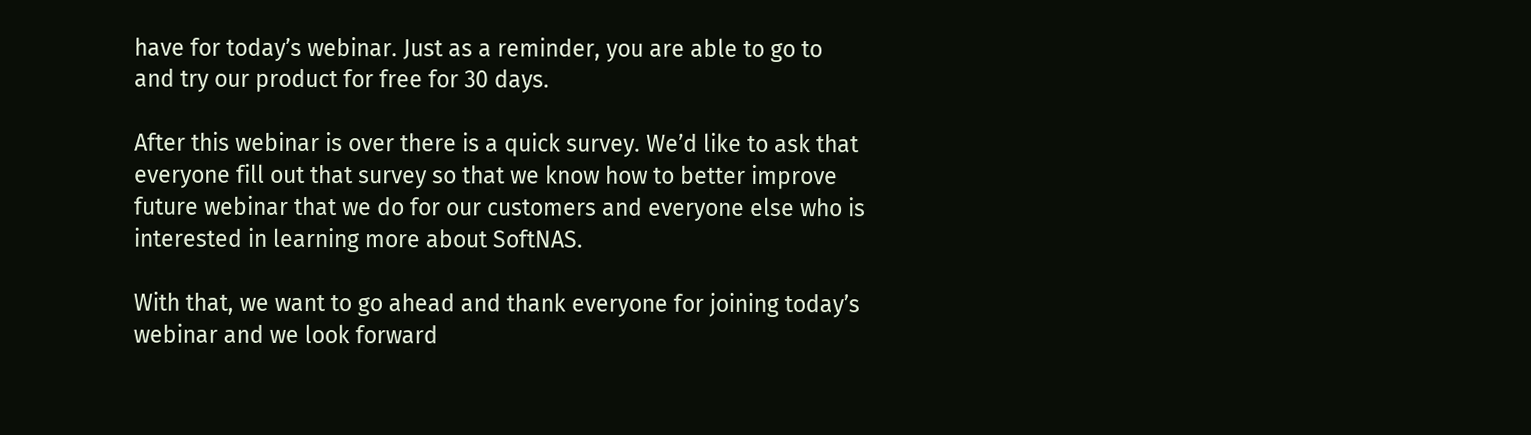have for today’s webinar. Just as a reminder, you are able to go to and try our product for free for 30 days.

After this webinar is over there is a quick survey. We’d like to ask that everyone fill out that survey so that we know how to better improve future webinar that we do for our customers and everyone else who is interested in learning more about SoftNAS.

With that, we want to go ahead and thank everyone for joining today’s webinar and we look forward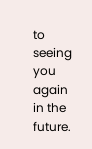to seeing you again in the future.